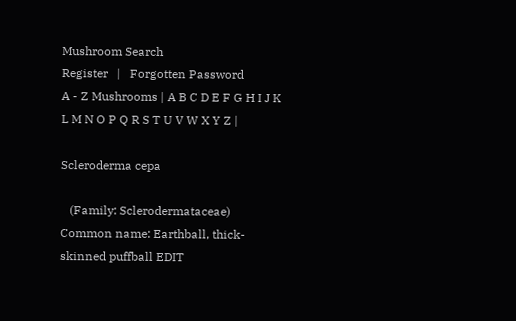Mushroom Search
Register   |   Forgotten Password
A - Z Mushrooms | A B C D E F G H I J K L M N O P Q R S T U V W X Y Z |

Scleroderma cepa

   (Family: Sclerodermataceae)
Common name: Earthball, thick-skinned puffball EDIT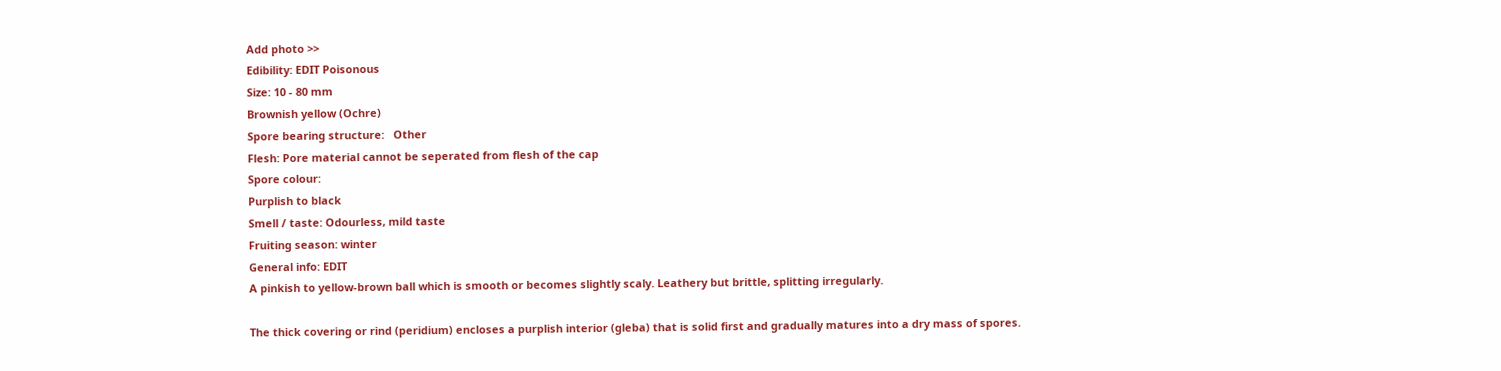Add photo >>
Edibility: EDIT Poisonous
Size: 10 - 80 mm
Brownish yellow (Ochre)
Spore bearing structure:   Other
Flesh: Pore material cannot be seperated from flesh of the cap
Spore colour:
Purplish to black
Smell / taste: Odourless, mild taste
Fruiting season: winter
General info: EDIT
A pinkish to yellow-brown ball which is smooth or becomes slightly scaly. Leathery but brittle, splitting irregularly.

The thick covering or rind (peridium) encloses a purplish interior (gleba) that is solid first and gradually matures into a dry mass of spores.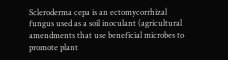Scleroderma cepa is an ectomycorrhizal fungus used as a soil inoculant (agricultural amendments that use beneficial microbes to promote plant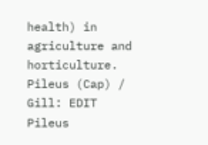health) in agriculture and horticulture.
Pileus (Cap) / Gill: EDIT
Pileus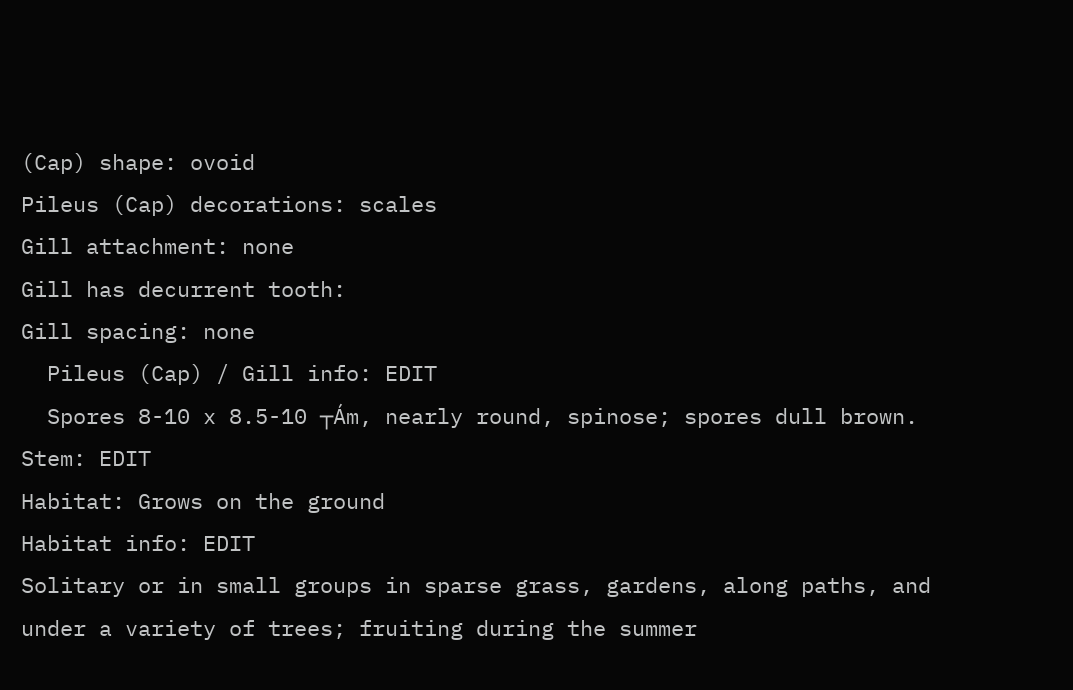(Cap) shape: ovoid
Pileus (Cap) decorations: scales
Gill attachment: none
Gill has decurrent tooth:
Gill spacing: none
  Pileus (Cap) / Gill info: EDIT
  Spores 8-10 x 8.5-10 ┬Ám, nearly round, spinose; spores dull brown.
Stem: EDIT
Habitat: Grows on the ground
Habitat info: EDIT
Solitary or in small groups in sparse grass, gardens, along paths, and under a variety of trees; fruiting during the summer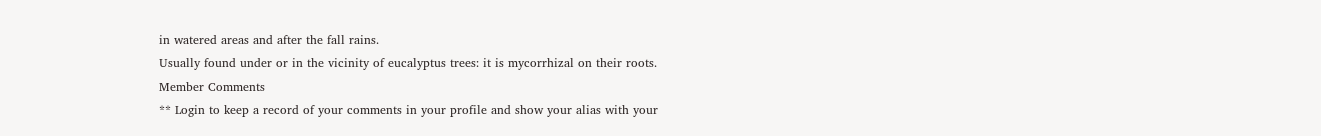in watered areas and after the fall rains.
Usually found under or in the vicinity of eucalyptus trees: it is mycorrhizal on their roots.
Member Comments
** Login to keep a record of your comments in your profile and show your alias with your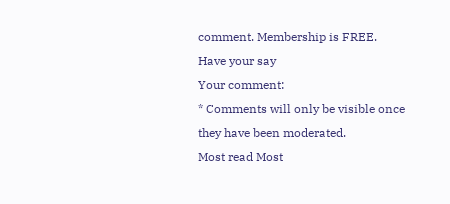comment. Membership is FREE.
Have your say
Your comment:
* Comments will only be visible once they have been moderated.
Most read Most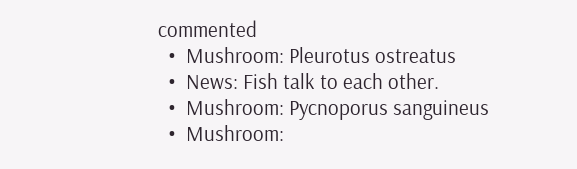commented
  •  Mushroom: Pleurotus ostreatus
  •  News: Fish talk to each other.
  •  Mushroom: Pycnoporus sanguineus
  •  Mushroom: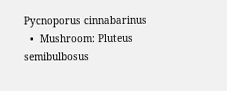Pycnoporus cinnabarinus
  •  Mushroom: Pluteus semibulbosus